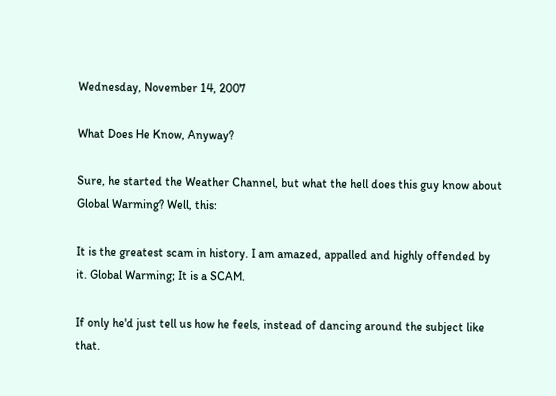Wednesday, November 14, 2007

What Does He Know, Anyway?

Sure, he started the Weather Channel, but what the hell does this guy know about Global Warming? Well, this:

It is the greatest scam in history. I am amazed, appalled and highly offended by
it. Global Warming; It is a SCAM.

If only he'd just tell us how he feels, instead of dancing around the subject like that.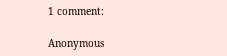1 comment:

Anonymous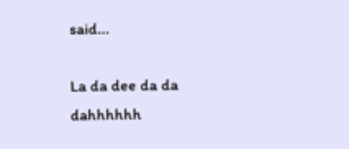said...

La da dee da da dahhhhhh